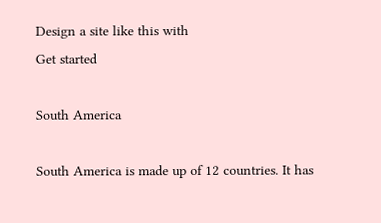Design a site like this with
Get started

South America

South America is made up of 12 countries. It has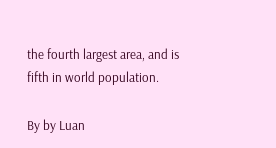the fourth largest area, and is fifth in world population.

By by Luan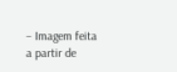– Imagem feita a partir de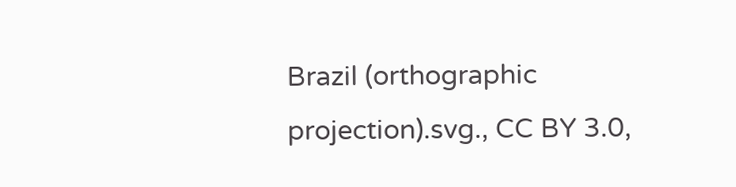Brazil (orthographic projection).svg., CC BY 3.0,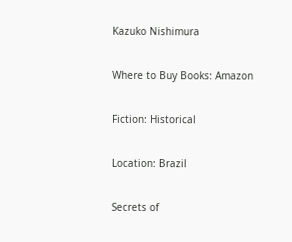Kazuko Nishimura

Where to Buy Books: Amazon

Fiction: Historical

Location: Brazil

Secrets of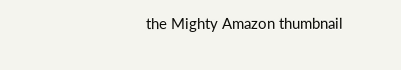the Mighty Amazon thumbnail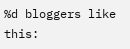%d bloggers like this: